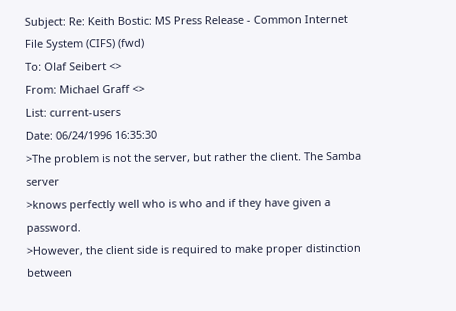Subject: Re: Keith Bostic: MS Press Release - Common Internet File System (CIFS) (fwd)
To: Olaf Seibert <>
From: Michael Graff <>
List: current-users
Date: 06/24/1996 16:35:30
>The problem is not the server, but rather the client. The Samba server
>knows perfectly well who is who and if they have given a password.
>However, the client side is required to make proper distinction between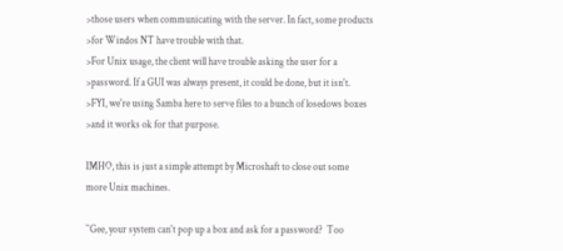>those users when communicating with the server. In fact, some products
>for Windos NT have trouble with that.
>For Unix usage, the client will have trouble asking the user for a
>password. If a GUI was always present, it could be done, but it isn't.
>FYI, we're using Samba here to serve files to a bunch of losedows boxes
>and it works ok for that purpose.

IMHO, this is just a simple attempt by Microshaft to close out some
more Unix machines.

``Gee, your system can't pop up a box and ask for a password?  Too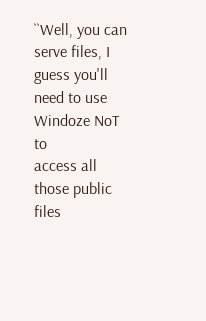``Well, you can serve files, I guess you'll need to use Windoze NoT to
access all those public files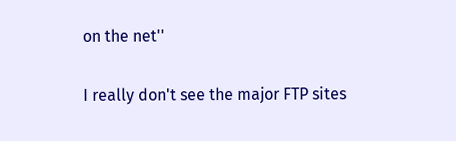on the net''

I really don't see the major FTP sites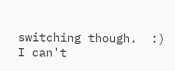switching though.  :)  I can't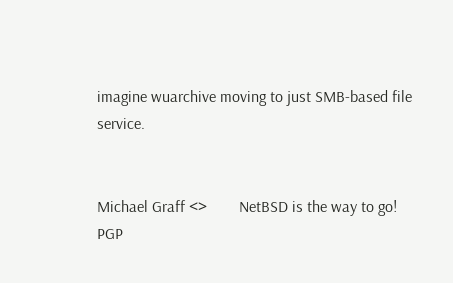imagine wuarchive moving to just SMB-based file service.


Michael Graff <>        NetBSD is the way to go!
PGP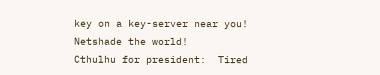key on a key-server near you!         Netshade the world!
Cthulhu for president:  Tired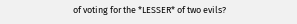of voting for the *LESSER* of two evils?